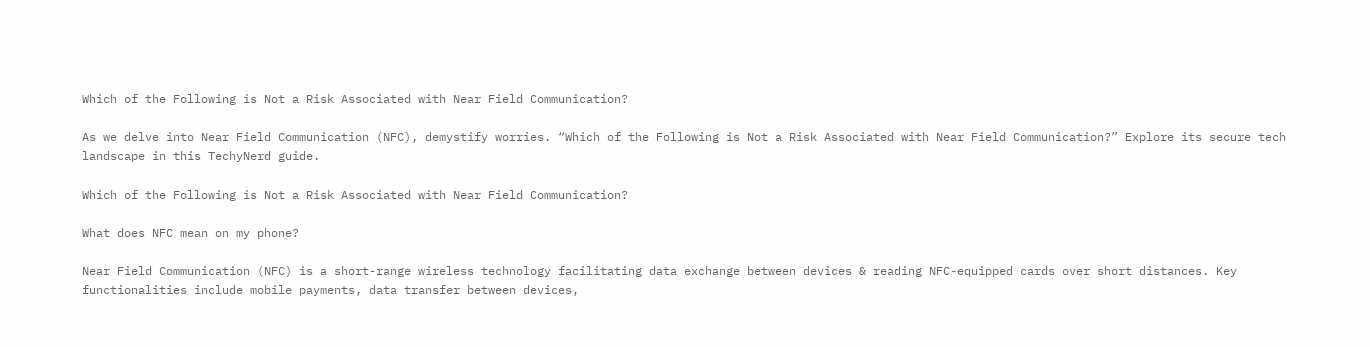Which of the Following is Not a Risk Associated with Near Field Communication?

As we delve into Near Field Communication (NFC), demystify worries. “Which of the Following is Not a Risk Associated with Near Field Communication?” Explore its secure tech landscape in this TechyNerd guide.

Which of the Following is Not a Risk Associated with Near Field Communication?

What does NFC mean on my phone?

Near Field Communication (NFC) is a short-range wireless technology facilitating data exchange between devices & reading NFC-equipped cards over short distances. Key functionalities include mobile payments, data transfer between devices,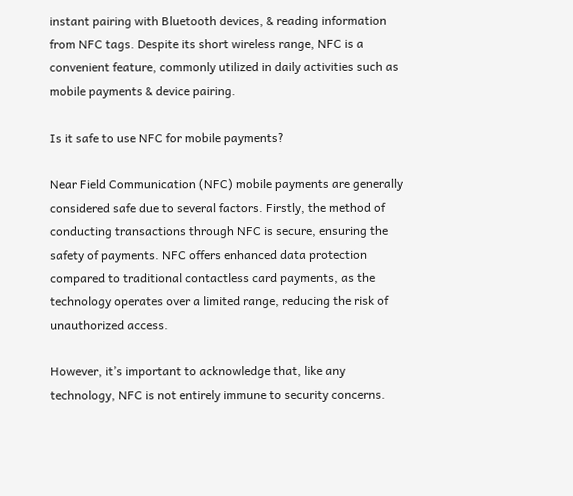instant pairing with Bluetooth devices, & reading information from NFC tags. Despite its short wireless range, NFC is a convenient feature, commonly utilized in daily activities such as mobile payments & device pairing.

Is it safe to use NFC for mobile payments?

Near Field Communication (NFC) mobile payments are generally considered safe due to several factors. Firstly, the method of conducting transactions through NFC is secure, ensuring the safety of payments. NFC offers enhanced data protection compared to traditional contactless card payments, as the technology operates over a limited range, reducing the risk of unauthorized access.

However, it’s important to acknowledge that, like any technology, NFC is not entirely immune to security concerns.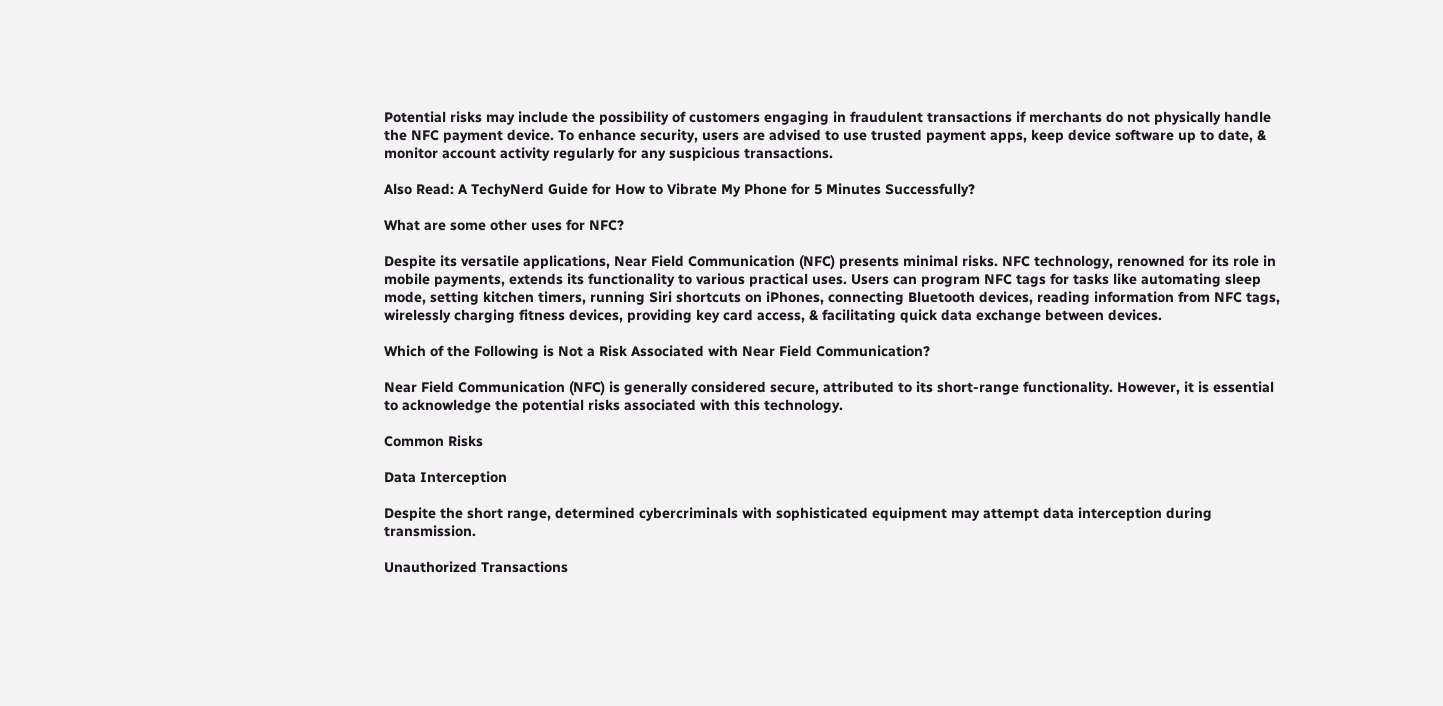Potential risks may include the possibility of customers engaging in fraudulent transactions if merchants do not physically handle the NFC payment device. To enhance security, users are advised to use trusted payment apps, keep device software up to date, & monitor account activity regularly for any suspicious transactions.

Also Read: A TechyNerd Guide for How to Vibrate My Phone for 5 Minutes Successfully?

What are some other uses for NFC?

Despite its versatile applications, Near Field Communication (NFC) presents minimal risks. NFC technology, renowned for its role in mobile payments, extends its functionality to various practical uses. Users can program NFC tags for tasks like automating sleep mode, setting kitchen timers, running Siri shortcuts on iPhones, connecting Bluetooth devices, reading information from NFC tags, wirelessly charging fitness devices, providing key card access, & facilitating quick data exchange between devices.

Which of the Following is Not a Risk Associated with Near Field Communication?

Near Field Communication (NFC) is generally considered secure, attributed to its short-range functionality. However, it is essential to acknowledge the potential risks associated with this technology.

Common Risks

Data Interception

Despite the short range, determined cybercriminals with sophisticated equipment may attempt data interception during transmission.

Unauthorized Transactions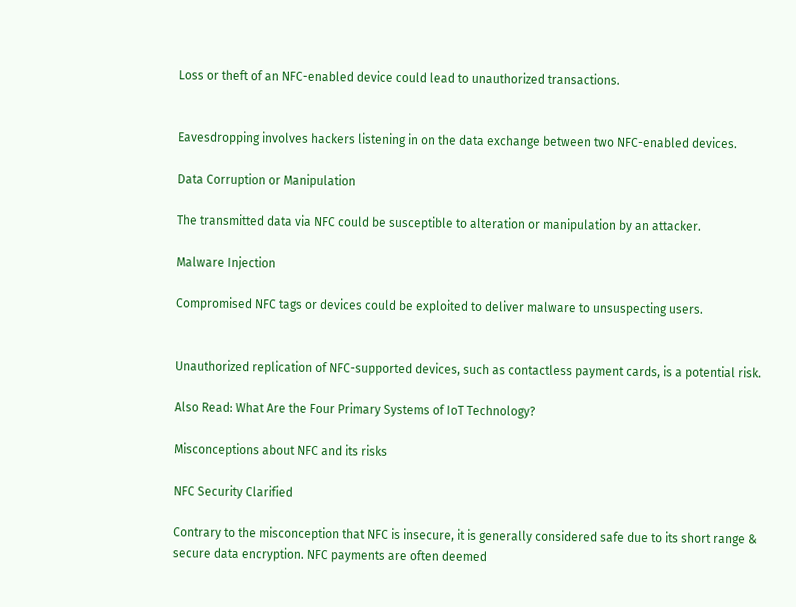Loss or theft of an NFC-enabled device could lead to unauthorized transactions.


Eavesdropping involves hackers listening in on the data exchange between two NFC-enabled devices.

Data Corruption or Manipulation

The transmitted data via NFC could be susceptible to alteration or manipulation by an attacker.

Malware Injection

Compromised NFC tags or devices could be exploited to deliver malware to unsuspecting users.


Unauthorized replication of NFC-supported devices, such as contactless payment cards, is a potential risk.

Also Read: What Are the Four Primary Systems of IoT Technology?

Misconceptions about NFC and its risks

NFC Security Clarified

Contrary to the misconception that NFC is insecure, it is generally considered safe due to its short range & secure data encryption. NFC payments are often deemed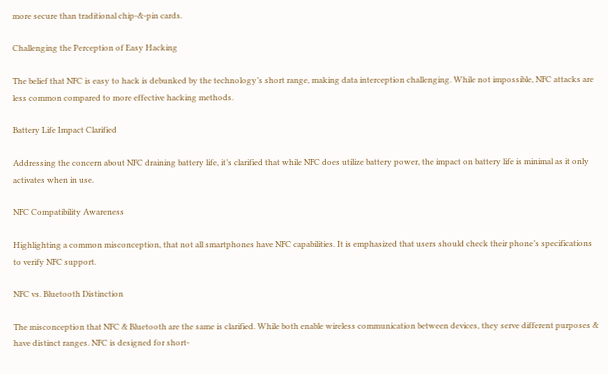more secure than traditional chip-&-pin cards.

Challenging the Perception of Easy Hacking

The belief that NFC is easy to hack is debunked by the technology’s short range, making data interception challenging. While not impossible, NFC attacks are less common compared to more effective hacking methods.

Battery Life Impact Clarified

Addressing the concern about NFC draining battery life, it’s clarified that while NFC does utilize battery power, the impact on battery life is minimal as it only activates when in use.

NFC Compatibility Awareness

Highlighting a common misconception, that not all smartphones have NFC capabilities. It is emphasized that users should check their phone’s specifications to verify NFC support.

NFC vs. Bluetooth Distinction

The misconception that NFC & Bluetooth are the same is clarified. While both enable wireless communication between devices, they serve different purposes & have distinct ranges. NFC is designed for short-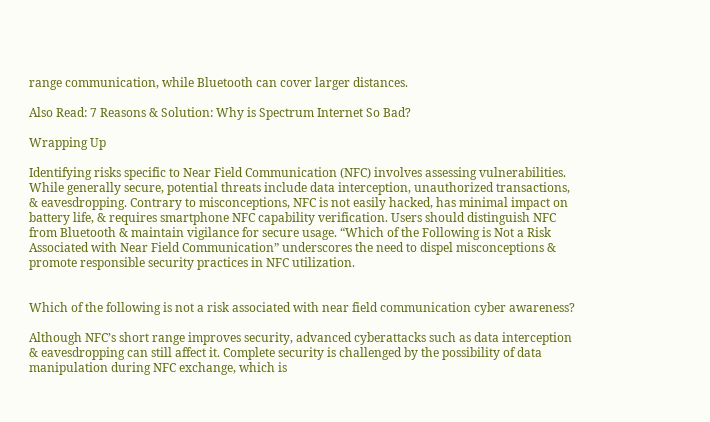range communication, while Bluetooth can cover larger distances.

Also Read: 7 Reasons & Solution: Why is Spectrum Internet So Bad?

Wrapping Up

Identifying risks specific to Near Field Communication (NFC) involves assessing vulnerabilities. While generally secure, potential threats include data interception, unauthorized transactions, & eavesdropping. Contrary to misconceptions, NFC is not easily hacked, has minimal impact on battery life, & requires smartphone NFC capability verification. Users should distinguish NFC from Bluetooth & maintain vigilance for secure usage. “Which of the Following is Not a Risk Associated with Near Field Communication” underscores the need to dispel misconceptions & promote responsible security practices in NFC utilization.


Which of the following is not a risk associated with near field communication cyber awareness?

Although NFC’s short range improves security, advanced cyberattacks such as data interception & eavesdropping can still affect it. Complete security is challenged by the possibility of data manipulation during NFC exchange, which is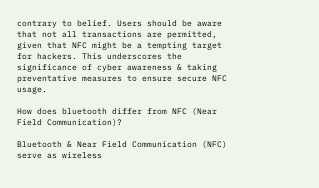contrary to belief. Users should be aware that not all transactions are permitted, given that NFC might be a tempting target for hackers. This underscores the significance of cyber awareness & taking preventative measures to ensure secure NFC usage.

How does bluetooth differ from NFC (Near Field Communication)?

Bluetooth & Near Field Communication (NFC) serve as wireless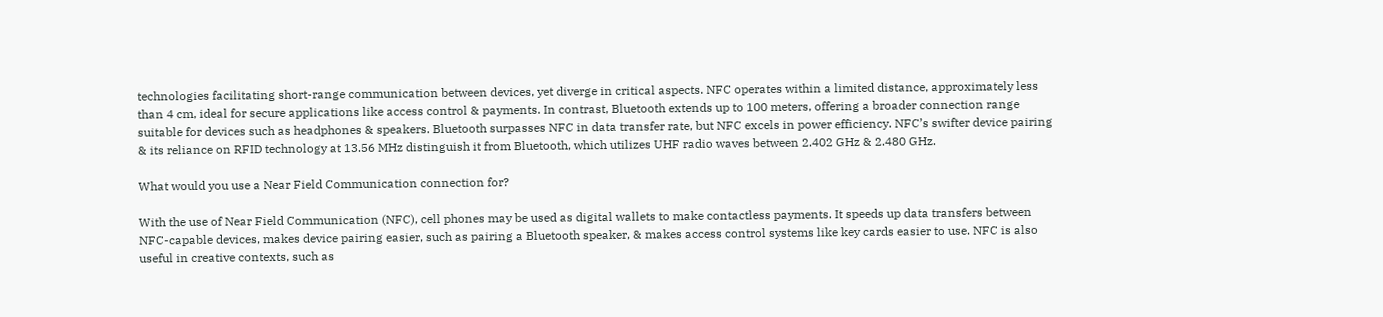technologies facilitating short-range communication between devices, yet diverge in critical aspects. NFC operates within a limited distance, approximately less than 4 cm, ideal for secure applications like access control & payments. In contrast, Bluetooth extends up to 100 meters, offering a broader connection range suitable for devices such as headphones & speakers. Bluetooth surpasses NFC in data transfer rate, but NFC excels in power efficiency. NFC’s swifter device pairing & its reliance on RFID technology at 13.56 MHz distinguish it from Bluetooth, which utilizes UHF radio waves between 2.402 GHz & 2.480 GHz.

What would you use a Near Field Communication connection for?

With the use of Near Field Communication (NFC), cell phones may be used as digital wallets to make contactless payments. It speeds up data transfers between NFC-capable devices, makes device pairing easier, such as pairing a Bluetooth speaker, & makes access control systems like key cards easier to use. NFC is also useful in creative contexts, such as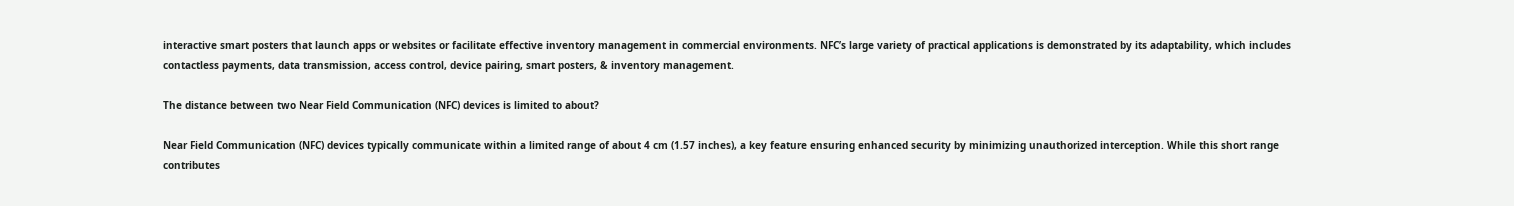interactive smart posters that launch apps or websites or facilitate effective inventory management in commercial environments. NFC’s large variety of practical applications is demonstrated by its adaptability, which includes contactless payments, data transmission, access control, device pairing, smart posters, & inventory management.

The distance between two Near Field Communication (NFC) devices is limited to about?

Near Field Communication (NFC) devices typically communicate within a limited range of about 4 cm (1.57 inches), a key feature ensuring enhanced security by minimizing unauthorized interception. While this short range contributes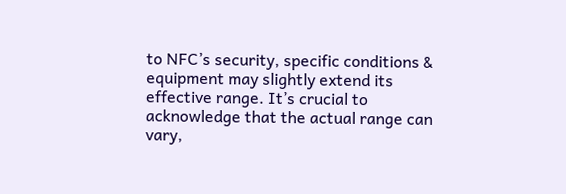to NFC’s security, specific conditions & equipment may slightly extend its effective range. It’s crucial to acknowledge that the actual range can vary,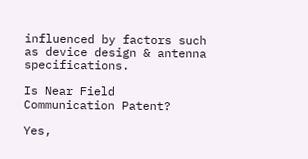influenced by factors such as device design & antenna specifications.

Is Near Field Communication Patent?

Yes,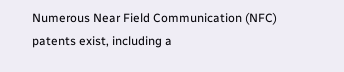Numerous Near Field Communication (NFC) patents exist, including a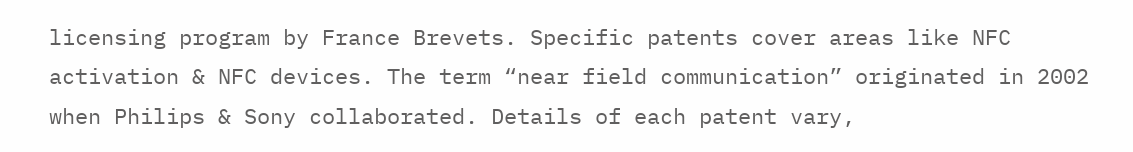licensing program by France Brevets. Specific patents cover areas like NFC activation & NFC devices. The term “near field communication” originated in 2002 when Philips & Sony collaborated. Details of each patent vary,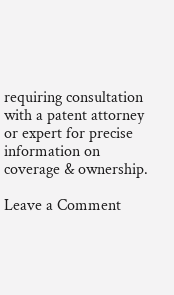requiring consultation with a patent attorney or expert for precise information on coverage & ownership.

Leave a Comment